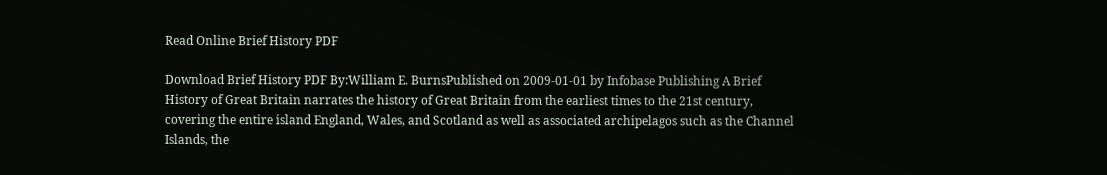Read Online Brief History PDF

Download Brief History PDF By:William E. BurnsPublished on 2009-01-01 by Infobase Publishing A Brief History of Great Britain narrates the history of Great Britain from the earliest times to the 21st century, covering the entire island England, Wales, and Scotland as well as associated archipelagos such as the Channel Islands, the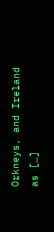Orkneys, and Ireland as […]